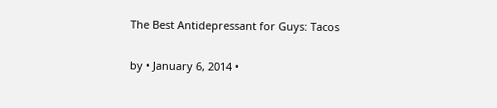The Best Antidepressant for Guys: Tacos

by • January 6, 2014 •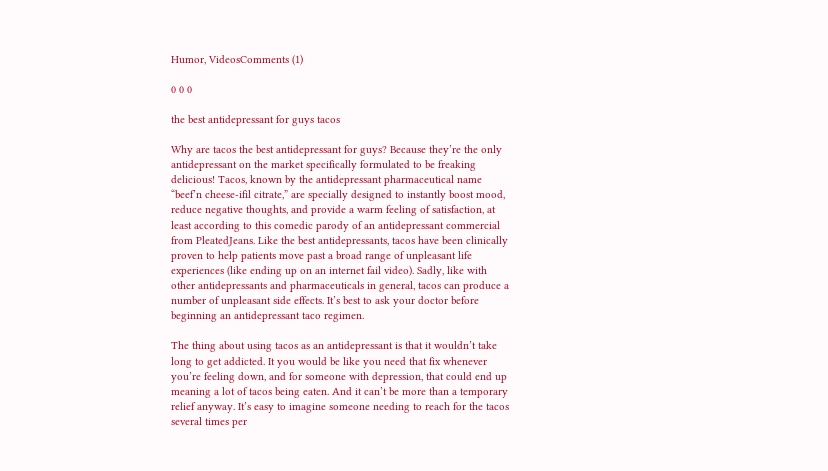Humor, VideosComments (1)

0 0 0

the best antidepressant for guys tacos

Why are tacos the best antidepressant for guys? Because they’re the only antidepressant on the market specifically formulated to be freaking delicious! Tacos, known by the antidepressant pharmaceutical name “beef’n cheese-ifil citrate,” are specially designed to instantly boost mood, reduce negative thoughts, and provide a warm feeling of satisfaction, at least according to this comedic parody of an antidepressant commercial from PleatedJeans. Like the best antidepressants, tacos have been clinically proven to help patients move past a broad range of unpleasant life experiences (like ending up on an internet fail video). Sadly, like with other antidepressants and pharmaceuticals in general, tacos can produce a number of unpleasant side effects. It’s best to ask your doctor before beginning an antidepressant taco regimen.

The thing about using tacos as an antidepressant is that it wouldn’t take long to get addicted. It you would be like you need that fix whenever you’re feeling down, and for someone with depression, that could end up meaning a lot of tacos being eaten. And it can’t be more than a temporary relief anyway. It’s easy to imagine someone needing to reach for the tacos several times per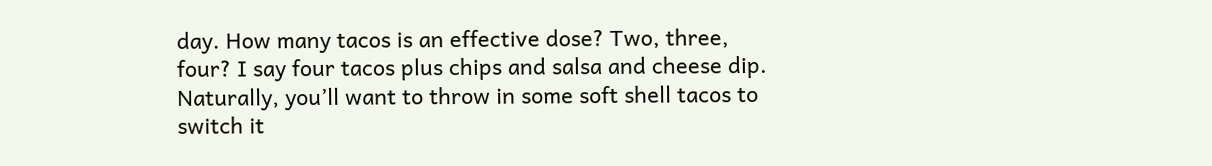day. How many tacos is an effective dose? Two, three, four? I say four tacos plus chips and salsa and cheese dip. Naturally, you’ll want to throw in some soft shell tacos to switch it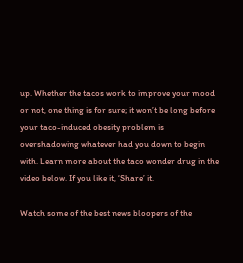up. Whether the tacos work to improve your mood or not, one thing is for sure; it won’t be long before your taco-induced obesity problem is overshadowing whatever had you down to begin with. Learn more about the taco wonder drug in the video below. If you like it, ‘Share’ it.

Watch some of the best news bloopers of the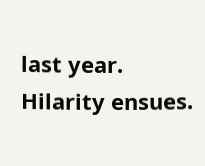last year. Hilarity ensues.